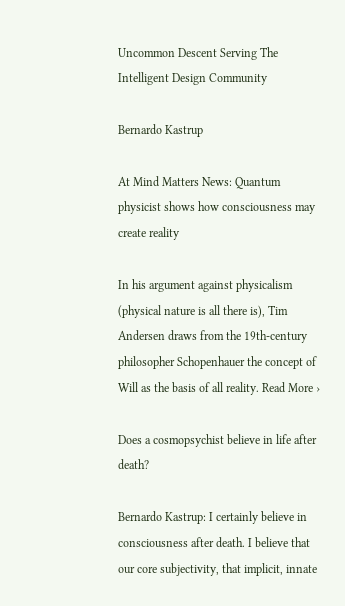Uncommon Descent Serving The Intelligent Design Community

Bernardo Kastrup

At Mind Matters News: Quantum physicist shows how consciousness may create reality

In his argument against physicalism (physical nature is all there is), Tim Andersen draws from the 19th-century philosopher Schopenhauer the concept of Will as the basis of all reality. Read More ›

Does a cosmopsychist believe in life after death?

Bernardo Kastrup: I certainly believe in consciousness after death. I believe that our core subjectivity, that implicit, innate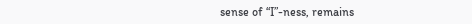sense of “I”-ness, remains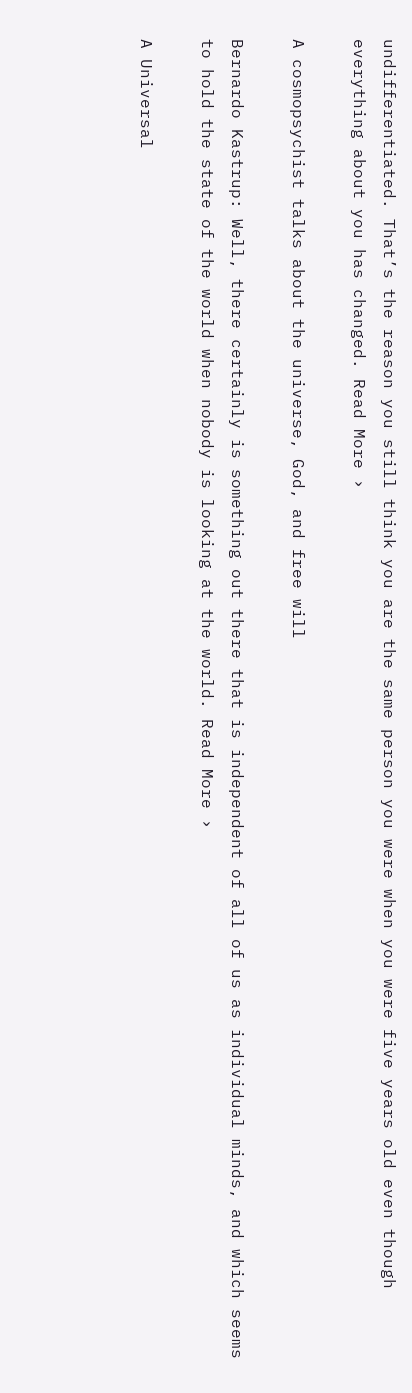undifferentiated. That’s the reason you still think you are the same person you were when you were five years old even though everything about you has changed. Read More ›

A cosmopsychist talks about the universe, God, and free will

Bernardo Kastrup: Well, there certainly is something out there that is independent of all of us as individual minds, and which seems to hold the state of the world when nobody is looking at the world. Read More ›

A Universal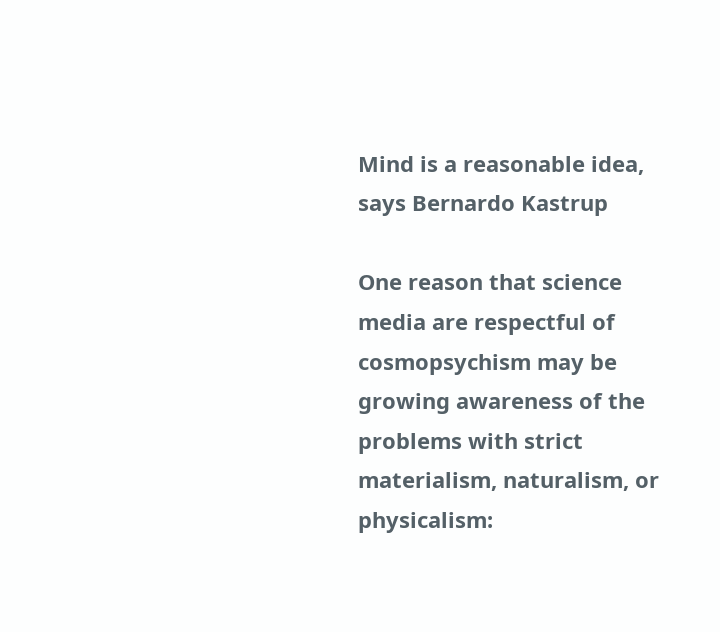Mind is a reasonable idea, says Bernardo Kastrup

One reason that science media are respectful of cosmopsychism may be growing awareness of the problems with strict materialism, naturalism, or physicalism: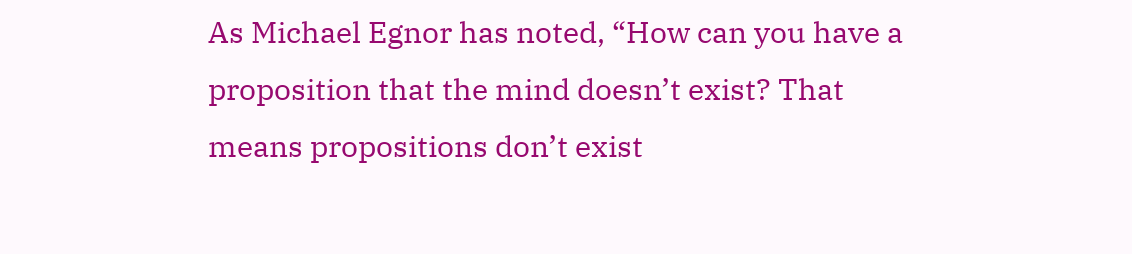As Michael Egnor has noted, “How can you have a proposition that the mind doesn’t exist? That means propositions don’t exist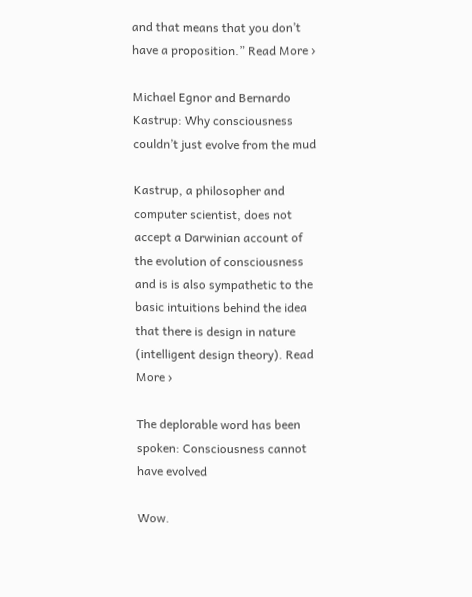and that means that you don’t have a proposition.” Read More ›

Michael Egnor and Bernardo Kastrup: Why consciousness couldn’t just evolve from the mud

Kastrup, a philosopher and computer scientist, does not accept a Darwinian account of the evolution of consciousness and is is also sympathetic to the basic intuitions behind the idea that there is design in nature (intelligent design theory). Read More ›

The deplorable word has been spoken: Consciousness cannot have evolved

Wow.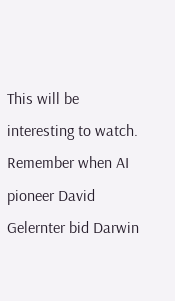This will be interesting to watch. Remember when AI pioneer David Gelernter bid Darwin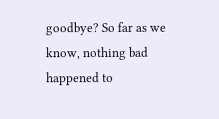goodbye? So far as we know, nothing bad happened to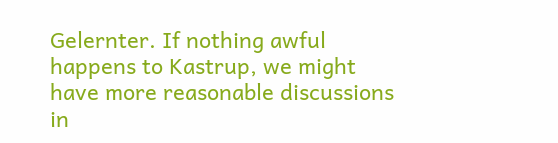Gelernter. If nothing awful happens to Kastrup, we might have more reasonable discussions in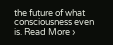the future of what consciousness even is. Read More ›